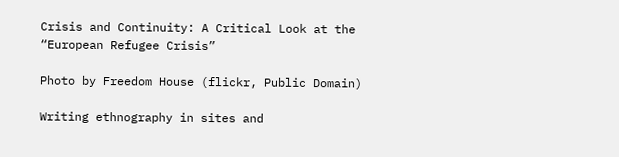Crisis and Continuity: A Critical Look at the “European Refugee Crisis”

Photo by Freedom House (flickr, Public Domain)

Writing ethnography in sites and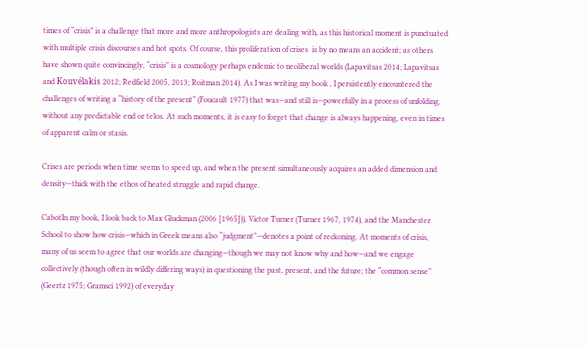times of “crisis” is a challenge that more and more anthropologists are dealing with, as this historical moment is punctuated with multiple crisis discourses and hot spots. Of course, this proliferation of crises  is by no means an accident; as others have shown quite convincingly, “crisis” is a cosmology perhaps endemic to neoliberal worlds (Lapavitsas 2014; Lapavitsas and Kouvélakis 2012; Redfield 2005, 2013; Roitman 2014). As I was writing my book , I persistently encountered the challenges of writing a “history of the present” (Foucault 1977) that was—and still is—powerfully in a process of unfolding, without any predictable end or telos. At such moments, it is easy to forget that change is always happening, even in times of apparent calm or stasis.

Crises are periods when time seems to speed up, and when the present simultaneously acquires an added dimension and density—thick with the ethos of heated struggle and rapid change.

CabotIn my book, I look back to Max Gluckman (2006 [1965])), Victor Turner (Turner 1967, 1974), and the Manchester School to show how crisis—which in Greek means also “judgment”—denotes a point of reckoning. At moments of crisis, many of us seem to agree that our worlds are changing—though we may not know why and how—and we engage collectively (though often in wildly differing ways) in questioning the past, present, and the future; the “common sense” (Geertz 1975; Gramsci 1992) of everyday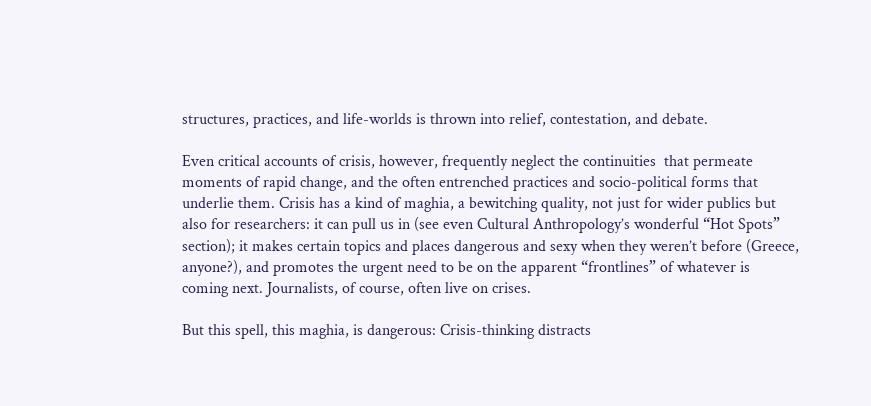structures, practices, and life-worlds is thrown into relief, contestation, and debate.

Even critical accounts of crisis, however, frequently neglect the continuities  that permeate moments of rapid change, and the often entrenched practices and socio-political forms that underlie them. Crisis has a kind of maghia, a bewitching quality, not just for wider publics but also for researchers: it can pull us in (see even Cultural Anthropology’s wonderful “Hot Spots” section); it makes certain topics and places dangerous and sexy when they weren’t before (Greece, anyone?), and promotes the urgent need to be on the apparent “frontlines” of whatever is coming next. Journalists, of course, often live on crises.

But this spell, this maghia, is dangerous: Crisis-thinking distracts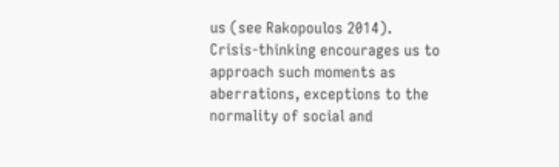us (see Rakopoulos 2014). Crisis-thinking encourages us to approach such moments as aberrations, exceptions to the normality of social and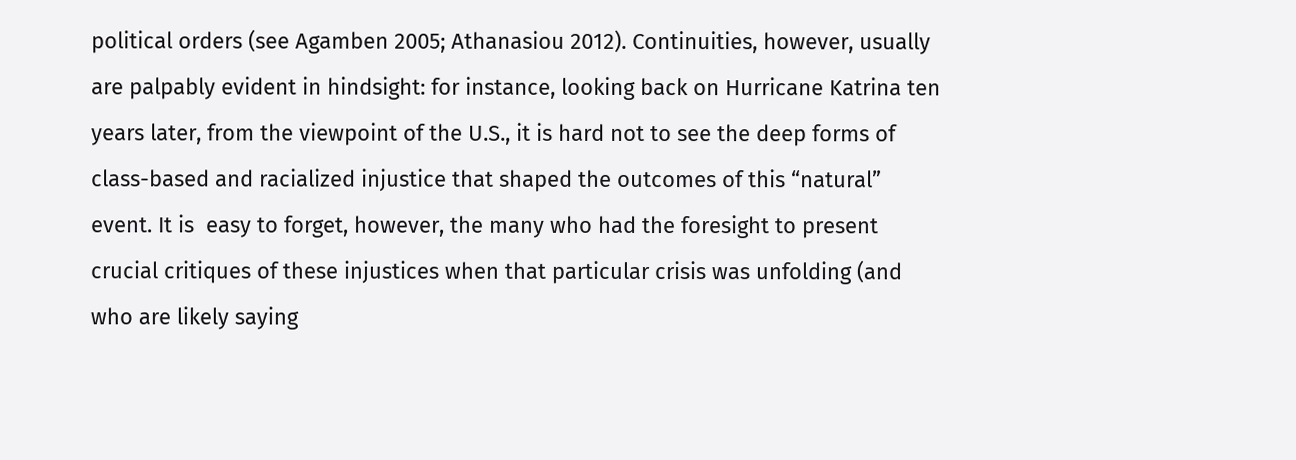political orders (see Agamben 2005; Athanasiou 2012). Continuities, however, usually are palpably evident in hindsight: for instance, looking back on Hurricane Katrina ten years later, from the viewpoint of the U.S., it is hard not to see the deep forms of class-based and racialized injustice that shaped the outcomes of this “natural” event. It is  easy to forget, however, the many who had the foresight to present crucial critiques of these injustices when that particular crisis was unfolding (and who are likely saying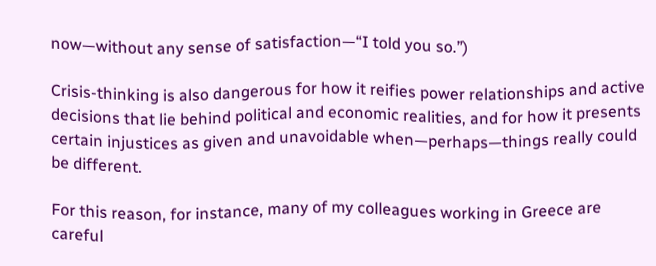now—without any sense of satisfaction—“I told you so.”)

Crisis-thinking is also dangerous for how it reifies power relationships and active decisions that lie behind political and economic realities, and for how it presents certain injustices as given and unavoidable when—perhaps—things really could be different.

For this reason, for instance, many of my colleagues working in Greece are careful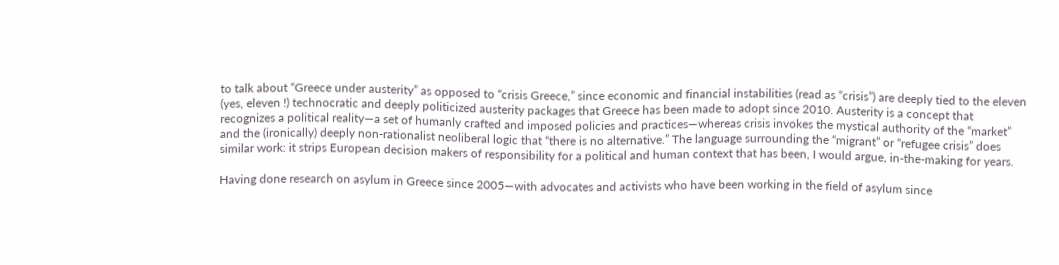to talk about “Greece under austerity” as opposed to “crisis Greece,” since economic and financial instabilities (read as “crisis”) are deeply tied to the eleven (yes, eleven !) technocratic and deeply politicized austerity packages that Greece has been made to adopt since 2010. Austerity is a concept that recognizes a political reality—a set of humanly crafted and imposed policies and practices—whereas crisis invokes the mystical authority of the “market” and the (ironically) deeply non-rationalist neoliberal logic that “there is no alternative.” The language surrounding the “migrant” or “refugee crisis” does similar work: it strips European decision makers of responsibility for a political and human context that has been, I would argue, in-the-making for years.

Having done research on asylum in Greece since 2005—with advocates and activists who have been working in the field of asylum since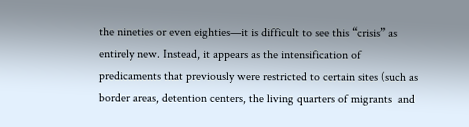the nineties or even eighties—it is difficult to see this “crisis” as entirely new. Instead, it appears as the intensification of predicaments that previously were restricted to certain sites (such as border areas, detention centers, the living quarters of migrants  and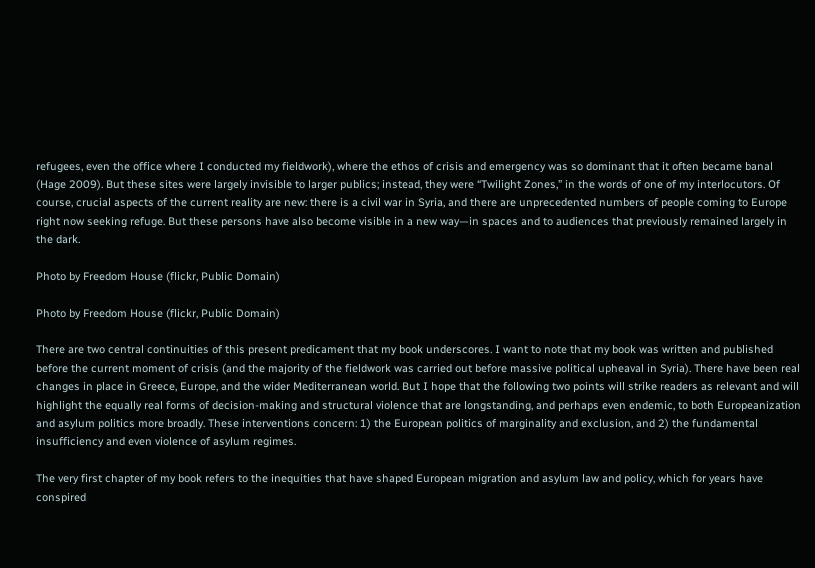refugees, even the office where I conducted my fieldwork), where the ethos of crisis and emergency was so dominant that it often became banal (Hage 2009). But these sites were largely invisible to larger publics; instead, they were “Twilight Zones,” in the words of one of my interlocutors. Of course, crucial aspects of the current reality are new: there is a civil war in Syria, and there are unprecedented numbers of people coming to Europe right now seeking refuge. But these persons have also become visible in a new way—in spaces and to audiences that previously remained largely in the dark.

Photo by Freedom House (flickr, Public Domain)

Photo by Freedom House (flickr, Public Domain)

There are two central continuities of this present predicament that my book underscores. I want to note that my book was written and published before the current moment of crisis (and the majority of the fieldwork was carried out before massive political upheaval in Syria). There have been real changes in place in Greece, Europe, and the wider Mediterranean world. But I hope that the following two points will strike readers as relevant and will highlight the equally real forms of decision-making and structural violence that are longstanding, and perhaps even endemic, to both Europeanization and asylum politics more broadly. These interventions concern: 1) the European politics of marginality and exclusion, and 2) the fundamental insufficiency and even violence of asylum regimes.

The very first chapter of my book refers to the inequities that have shaped European migration and asylum law and policy, which for years have conspired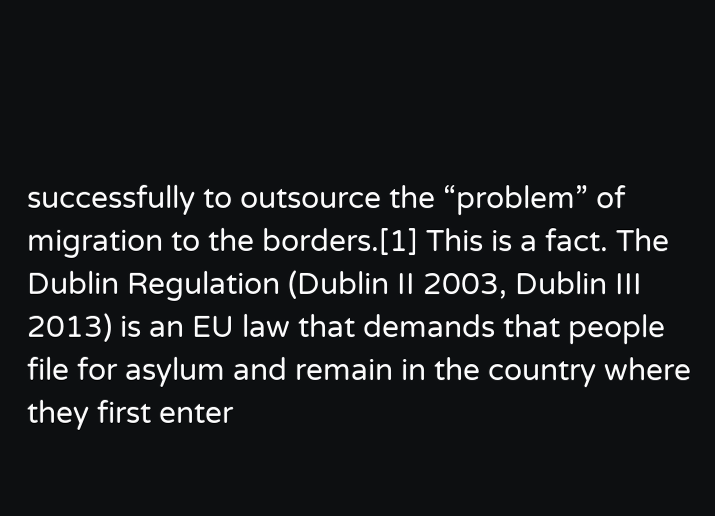successfully to outsource the “problem” of migration to the borders.[1] This is a fact. The Dublin Regulation (Dublin II 2003, Dublin III 2013) is an EU law that demands that people file for asylum and remain in the country where they first enter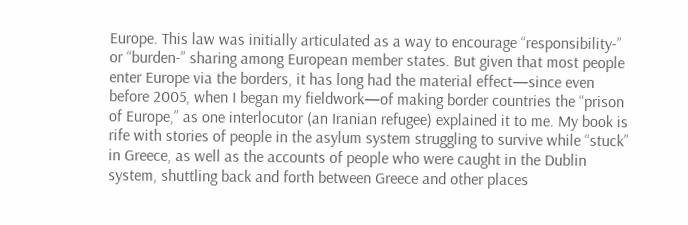Europe. This law was initially articulated as a way to encourage “responsibility-” or “burden-” sharing among European member states. But given that most people enter Europe via the borders, it has long had the material effect—since even before 2005, when I began my fieldwork—of making border countries the “prison of Europe,” as one interlocutor (an Iranian refugee) explained it to me. My book is rife with stories of people in the asylum system struggling to survive while “stuck” in Greece, as well as the accounts of people who were caught in the Dublin system, shuttling back and forth between Greece and other places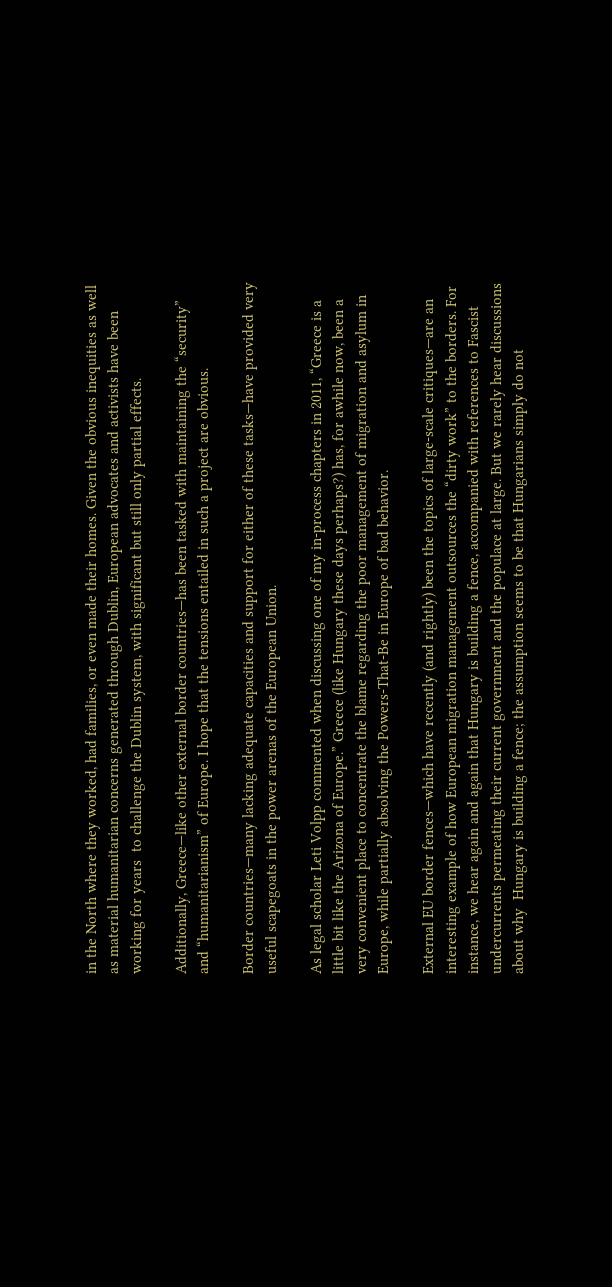in the North where they worked, had families, or even made their homes. Given the obvious inequities as well as material humanitarian concerns generated through Dublin, European advocates and activists have been working for years  to challenge the Dublin system, with significant but still only partial effects.

Additionally, Greece—like other external border countries—has been tasked with maintaining the “security” and “humanitarianism” of Europe. I hope that the tensions entailed in such a project are obvious.

Border countries—many lacking adequate capacities and support for either of these tasks—have provided very useful scapegoats in the power arenas of the European Union.

As legal scholar Leti Volpp commented when discussing one of my in-process chapters in 2011, “Greece is a little bit like the Arizona of Europe.” Greece (like Hungary these days perhaps?) has, for awhile now, been a very convenient place to concentrate the blame regarding the poor management of migration and asylum in Europe, while partially absolving the Powers-That-Be in Europe of bad behavior.

External EU border fences—which have recently (and rightly) been the topics of large-scale critiques—are an interesting example of how European migration management outsources the “dirty work” to the borders. For instance, we hear again and again that Hungary is building a fence, accompanied with references to Fascist undercurrents permeating their current government and the populace at large. But we rarely hear discussions about why  Hungary is building a fence; the assumption seems to be that Hungarians simply do not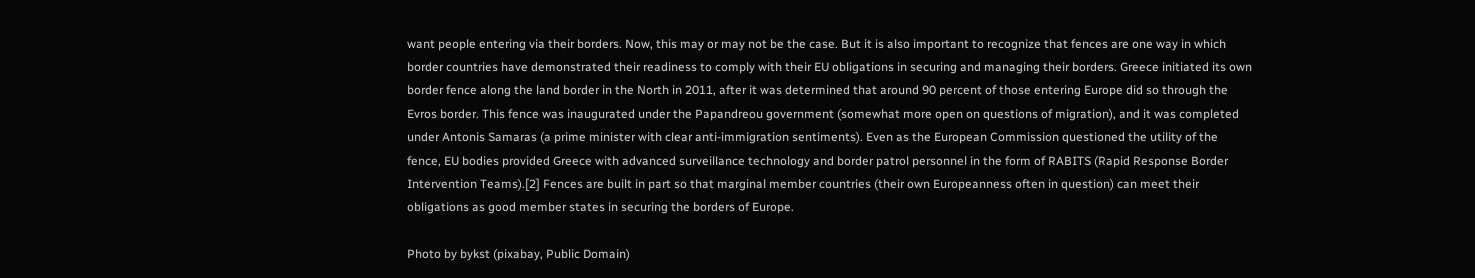want people entering via their borders. Now, this may or may not be the case. But it is also important to recognize that fences are one way in which border countries have demonstrated their readiness to comply with their EU obligations in securing and managing their borders. Greece initiated its own border fence along the land border in the North in 2011, after it was determined that around 90 percent of those entering Europe did so through the Evros border. This fence was inaugurated under the Papandreou government (somewhat more open on questions of migration), and it was completed under Antonis Samaras (a prime minister with clear anti-immigration sentiments). Even as the European Commission questioned the utility of the fence, EU bodies provided Greece with advanced surveillance technology and border patrol personnel in the form of RABITS (Rapid Response Border Intervention Teams).[2] Fences are built in part so that marginal member countries (their own Europeanness often in question) can meet their obligations as good member states in securing the borders of Europe.

Photo by bykst (pixabay, Public Domain)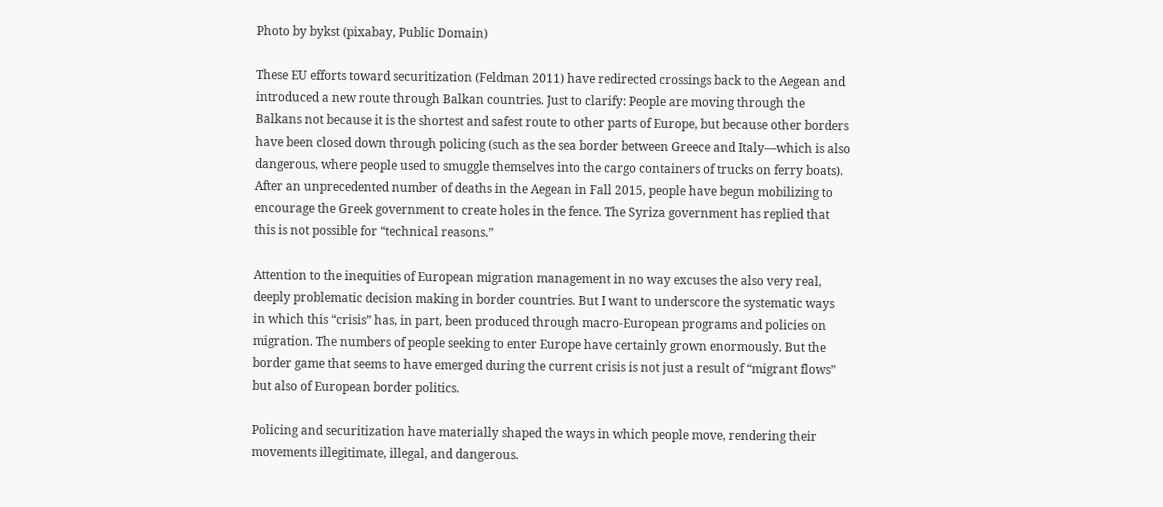Photo by bykst (pixabay, Public Domain)

These EU efforts toward securitization (Feldman 2011) have redirected crossings back to the Aegean and introduced a new route through Balkan countries. Just to clarify: People are moving through the Balkans not because it is the shortest and safest route to other parts of Europe, but because other borders have been closed down through policing (such as the sea border between Greece and Italy—which is also dangerous, where people used to smuggle themselves into the cargo containers of trucks on ferry boats). After an unprecedented number of deaths in the Aegean in Fall 2015, people have begun mobilizing to encourage the Greek government to create holes in the fence. The Syriza government has replied that this is not possible for “technical reasons.”

Attention to the inequities of European migration management in no way excuses the also very real, deeply problematic decision making in border countries. But I want to underscore the systematic ways in which this “crisis” has, in part, been produced through macro-European programs and policies on migration. The numbers of people seeking to enter Europe have certainly grown enormously. But the border game that seems to have emerged during the current crisis is not just a result of “migrant flows” but also of European border politics.

Policing and securitization have materially shaped the ways in which people move, rendering their movements illegitimate, illegal, and dangerous.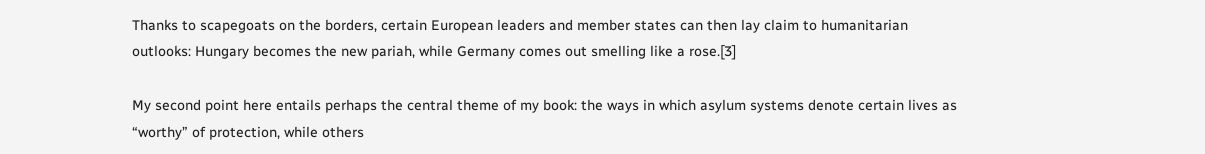Thanks to scapegoats on the borders, certain European leaders and member states can then lay claim to humanitarian outlooks: Hungary becomes the new pariah, while Germany comes out smelling like a rose.[3]

My second point here entails perhaps the central theme of my book: the ways in which asylum systems denote certain lives as “worthy” of protection, while others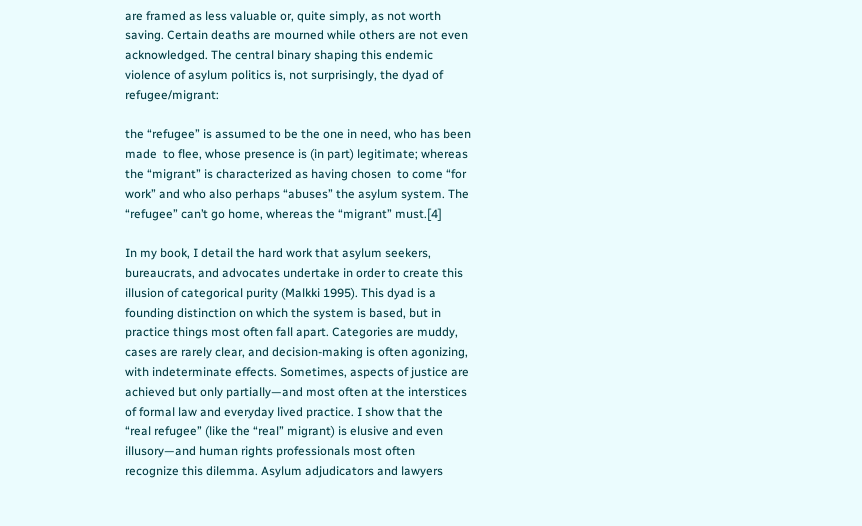are framed as less valuable or, quite simply, as not worth saving. Certain deaths are mourned while others are not even acknowledged. The central binary shaping this endemic violence of asylum politics is, not surprisingly, the dyad of refugee/migrant:

the “refugee” is assumed to be the one in need, who has been made  to flee, whose presence is (in part) legitimate; whereas the “migrant” is characterized as having chosen  to come “for work” and who also perhaps “abuses” the asylum system. The “refugee” can’t go home, whereas the “migrant” must.[4]

In my book, I detail the hard work that asylum seekers, bureaucrats, and advocates undertake in order to create this illusion of categorical purity (Malkki 1995). This dyad is a founding distinction on which the system is based, but in practice things most often fall apart. Categories are muddy, cases are rarely clear, and decision-making is often agonizing, with indeterminate effects. Sometimes, aspects of justice are achieved but only partially—and most often at the interstices of formal law and everyday lived practice. I show that the “real refugee” (like the “real” migrant) is elusive and even illusory—and human rights professionals most often recognize this dilemma. Asylum adjudicators and lawyers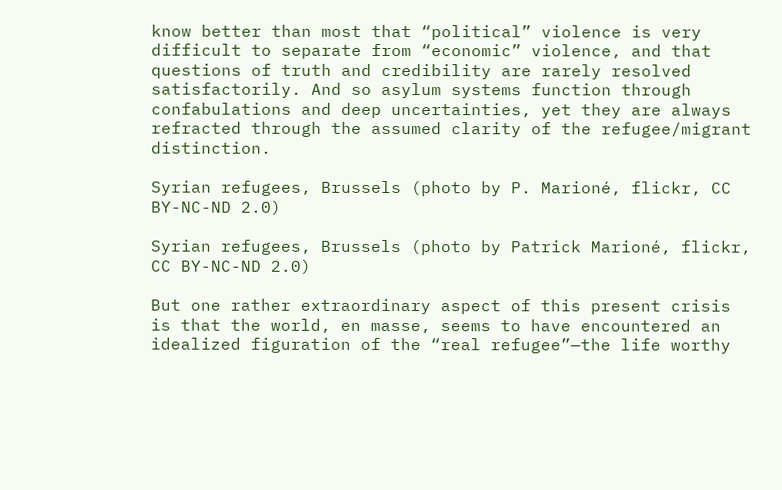know better than most that “political” violence is very difficult to separate from “economic” violence, and that questions of truth and credibility are rarely resolved satisfactorily. And so asylum systems function through confabulations and deep uncertainties, yet they are always refracted through the assumed clarity of the refugee/migrant distinction.

Syrian refugees, Brussels (photo by P. Marioné, flickr, CC BY-NC-ND 2.0)

Syrian refugees, Brussels (photo by Patrick Marioné, flickr, CC BY-NC-ND 2.0)

But one rather extraordinary aspect of this present crisis is that the world, en masse, seems to have encountered an idealized figuration of the “real refugee”—the life worthy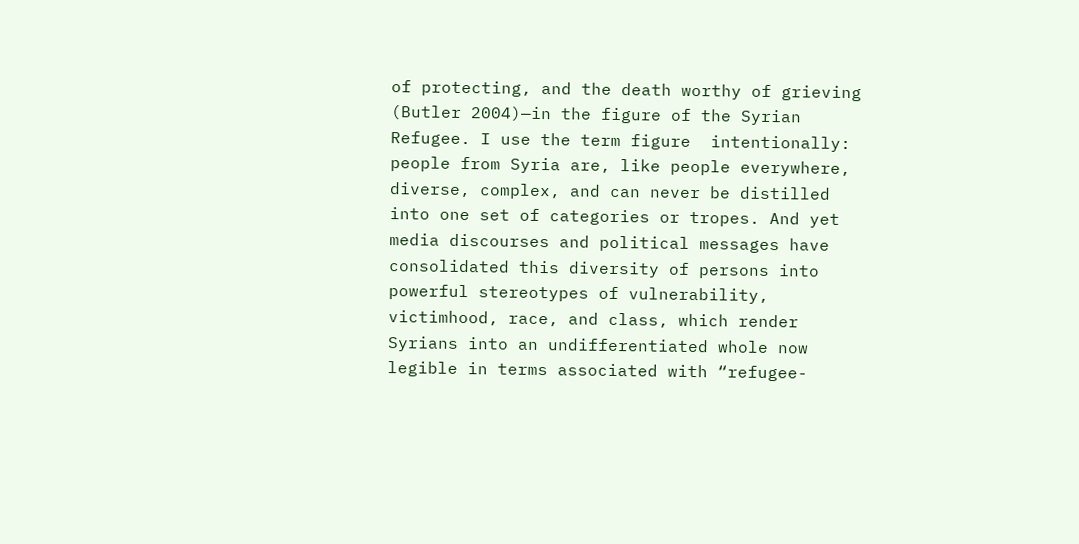of protecting, and the death worthy of grieving (Butler 2004)—in the figure of the Syrian Refugee. I use the term figure  intentionally: people from Syria are, like people everywhere, diverse, complex, and can never be distilled into one set of categories or tropes. And yet media discourses and political messages have consolidated this diversity of persons into powerful stereotypes of vulnerability, victimhood, race, and class, which render Syrians into an undifferentiated whole now legible in terms associated with “refugee-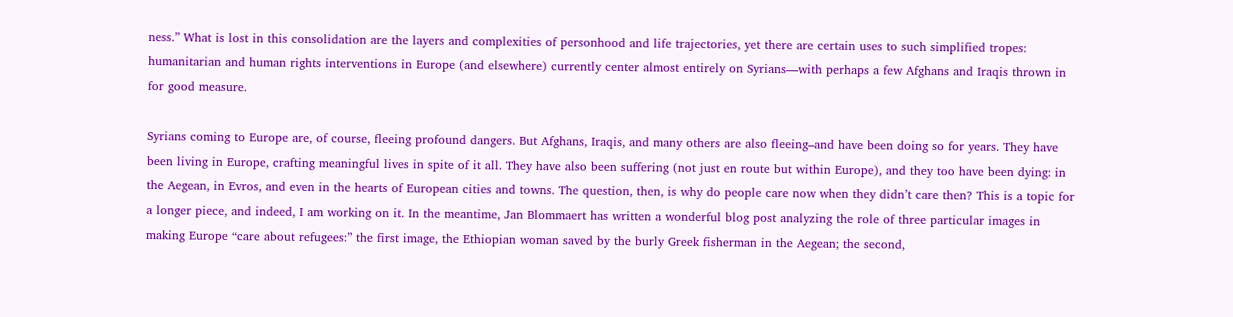ness.” What is lost in this consolidation are the layers and complexities of personhood and life trajectories, yet there are certain uses to such simplified tropes: humanitarian and human rights interventions in Europe (and elsewhere) currently center almost entirely on Syrians—with perhaps a few Afghans and Iraqis thrown in for good measure.

Syrians coming to Europe are, of course, fleeing profound dangers. But Afghans, Iraqis, and many others are also fleeing–and have been doing so for years. They have been living in Europe, crafting meaningful lives in spite of it all. They have also been suffering (not just en route but within Europe), and they too have been dying: in the Aegean, in Evros, and even in the hearts of European cities and towns. The question, then, is why do people care now when they didn’t care then? This is a topic for a longer piece, and indeed, I am working on it. In the meantime, Jan Blommaert has written a wonderful blog post analyzing the role of three particular images in making Europe “care about refugees:” the first image, the Ethiopian woman saved by the burly Greek fisherman in the Aegean; the second,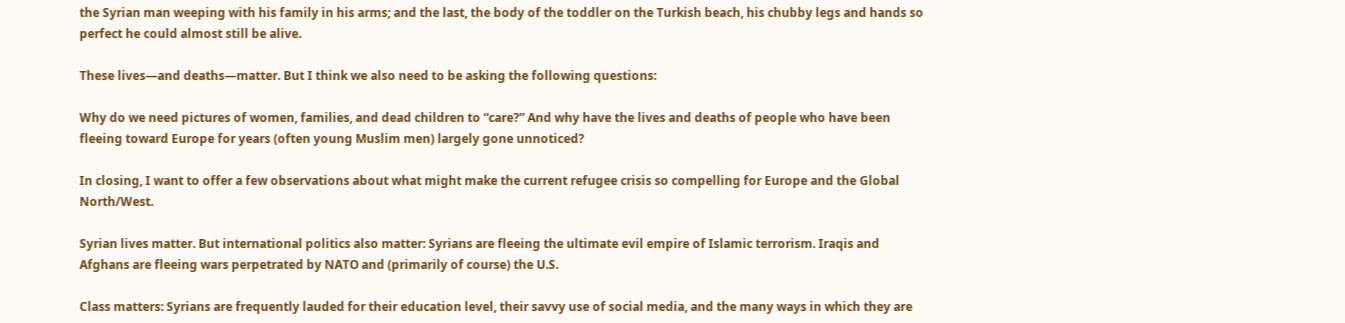the Syrian man weeping with his family in his arms; and the last, the body of the toddler on the Turkish beach, his chubby legs and hands so perfect he could almost still be alive.

These lives—and deaths—matter. But I think we also need to be asking the following questions:

Why do we need pictures of women, families, and dead children to “care?” And why have the lives and deaths of people who have been fleeing toward Europe for years (often young Muslim men) largely gone unnoticed?

In closing, I want to offer a few observations about what might make the current refugee crisis so compelling for Europe and the Global North/West.

Syrian lives matter. But international politics also matter: Syrians are fleeing the ultimate evil empire of Islamic terrorism. Iraqis and Afghans are fleeing wars perpetrated by NATO and (primarily of course) the U.S.

Class matters: Syrians are frequently lauded for their education level, their savvy use of social media, and the many ways in which they are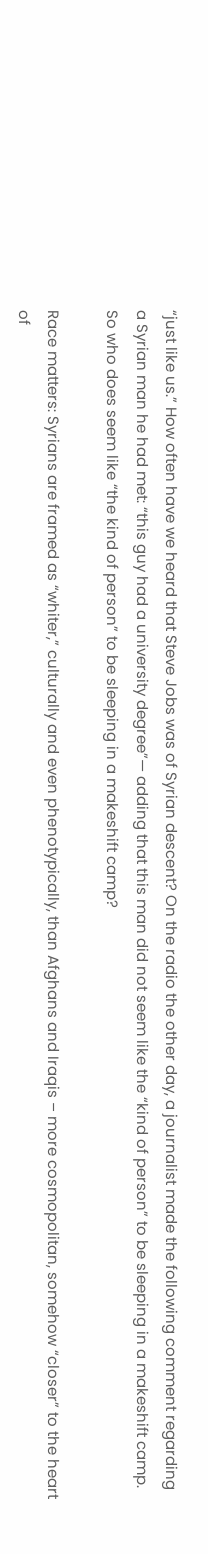“just like us.” How often have we heard that Steve Jobs was of Syrian descent? On the radio the other day, a journalist made the following comment regarding a Syrian man he had met: “this guy had a university degree”— adding that this man did not seem like the “kind of person” to be sleeping in a makeshift camp. So who does seem like “the kind of person” to be sleeping in a makeshift camp?

Race matters: Syrians are framed as “whiter,” culturally and even phenotypically, than Afghans and Iraqis – more cosmopolitan, somehow “closer” to the heart of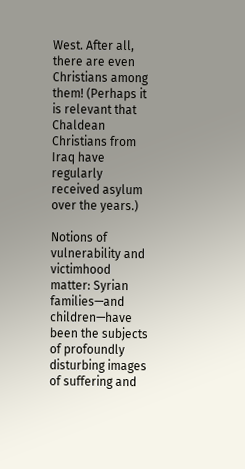West. After all, there are even Christians among them! (Perhaps it is relevant that Chaldean Christians from Iraq have regularly received asylum over the years.)

Notions of vulnerability and victimhood matter: Syrian families—and children—have been the subjects of profoundly disturbing images of suffering and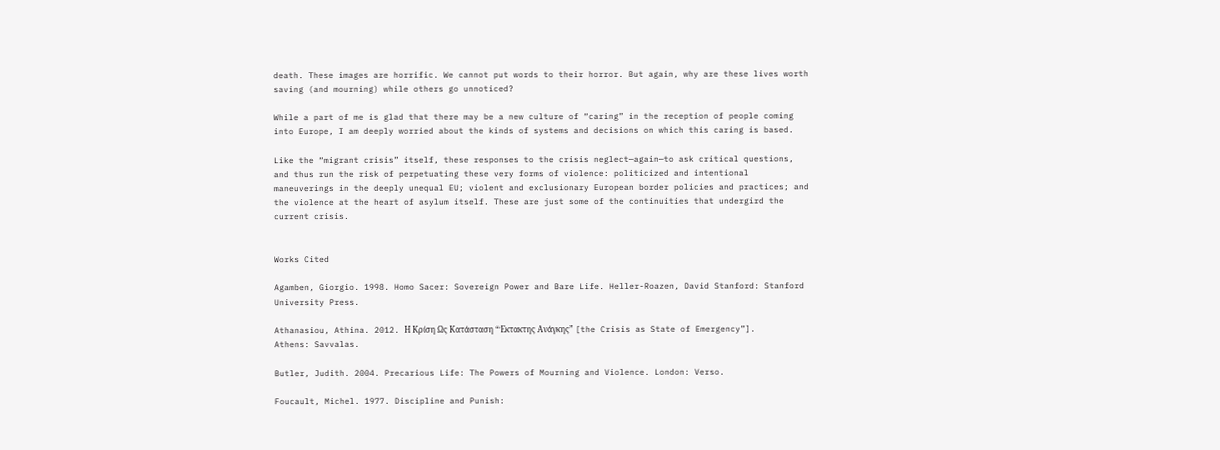death. These images are horrific. We cannot put words to their horror. But again, why are these lives worth saving (and mourning) while others go unnoticed?

While a part of me is glad that there may be a new culture of “caring” in the reception of people coming into Europe, I am deeply worried about the kinds of systems and decisions on which this caring is based.

Like the “migrant crisis” itself, these responses to the crisis neglect—again—to ask critical questions, and thus run the risk of perpetuating these very forms of violence: politicized and intentional maneuverings in the deeply unequal EU; violent and exclusionary European border policies and practices; and the violence at the heart of asylum itself. These are just some of the continuities that undergird the current crisis.


Works Cited

Agamben, Giorgio. 1998. Homo Sacer: Sovereign Power and Bare Life. Heller-Roazen, David Stanford: Stanford University Press.

Athanasiou, Athina. 2012. Η Κρίση Ως Κατάσταση “Έκτακτης Ανάγκης” [the Crisis as State of Emergency”]. Athens: Savvalas.

Butler, Judith. 2004. Precarious Life: The Powers of Mourning and Violence. London: Verso.

Foucault, Michel. 1977. Discipline and Punish: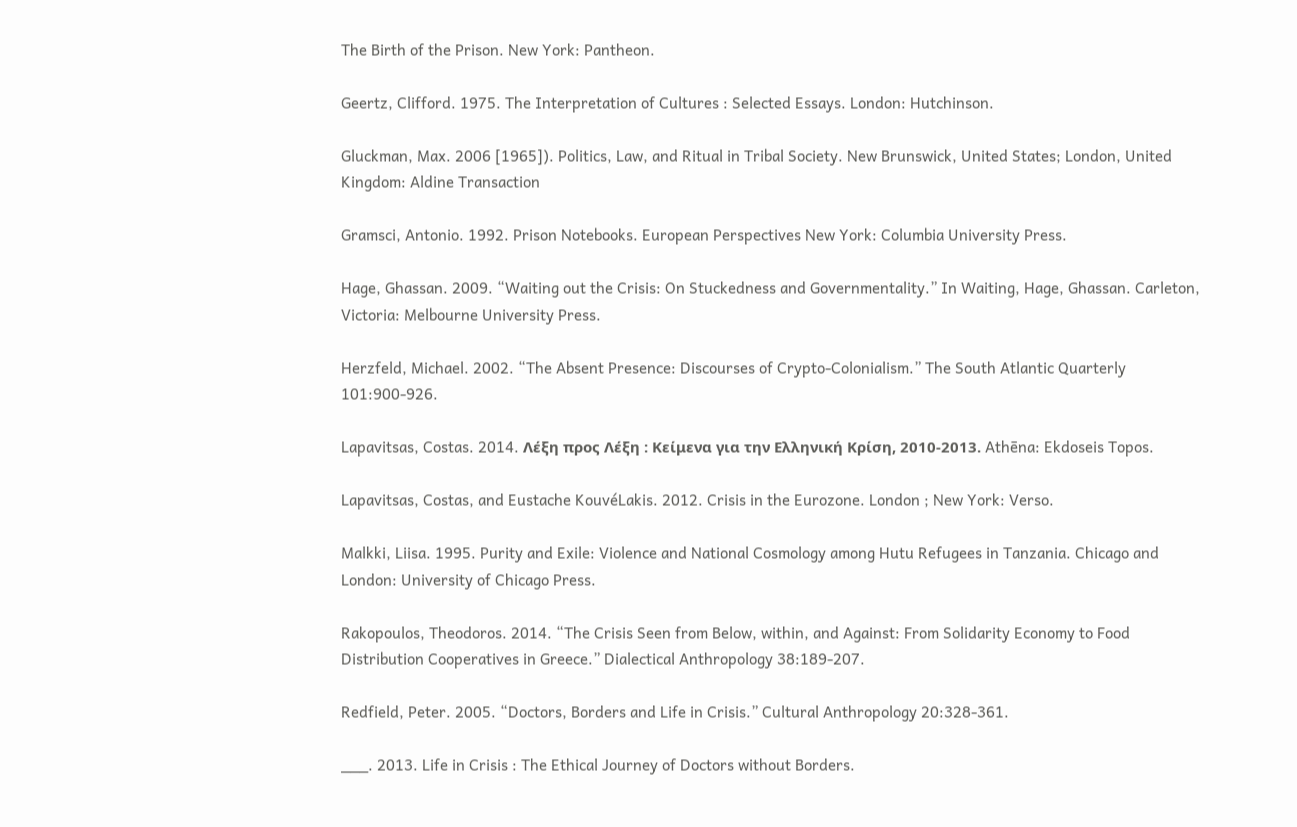The Birth of the Prison. New York: Pantheon.

Geertz, Clifford. 1975. The Interpretation of Cultures : Selected Essays. London: Hutchinson.

Gluckman, Max. 2006 [1965]). Politics, Law, and Ritual in Tribal Society. New Brunswick, United States; London, United Kingdom: Aldine Transaction

Gramsci, Antonio. 1992. Prison Notebooks. European Perspectives New York: Columbia University Press.

Hage, Ghassan. 2009. “Waiting out the Crisis: On Stuckedness and Governmentality.” In Waiting, Hage, Ghassan. Carleton, Victoria: Melbourne University Press.

Herzfeld, Michael. 2002. “The Absent Presence: Discourses of Crypto-Colonialism.” The South Atlantic Quarterly 101:900-926.

Lapavitsas, Costas. 2014. Λέξη προς Λέξη : Κείμενα για την Ελληνική Κρίση, 2010-2013. Athēna: Ekdoseis Topos.

Lapavitsas, Costas, and Eustache KouvéLakis. 2012. Crisis in the Eurozone. London ; New York: Verso.

Malkki, Liisa. 1995. Purity and Exile: Violence and National Cosmology among Hutu Refugees in Tanzania. Chicago and London: University of Chicago Press.

Rakopoulos, Theodoros. 2014. “The Crisis Seen from Below, within, and Against: From Solidarity Economy to Food Distribution Cooperatives in Greece.” Dialectical Anthropology 38:189-207.

Redfield, Peter. 2005. “Doctors, Borders and Life in Crisis.” Cultural Anthropology 20:328-361.

___. 2013. Life in Crisis : The Ethical Journey of Doctors without Borders.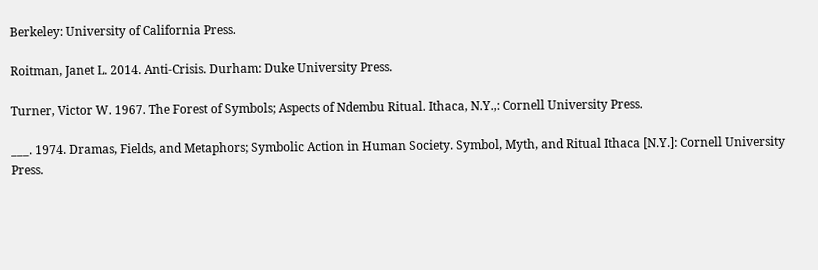Berkeley: University of California Press.

Roitman, Janet L. 2014. Anti-Crisis. Durham: Duke University Press.

Turner, Victor W. 1967. The Forest of Symbols; Aspects of Ndembu Ritual. Ithaca, N.Y.,: Cornell University Press.

___. 1974. Dramas, Fields, and Metaphors; Symbolic Action in Human Society. Symbol, Myth, and Ritual Ithaca [N.Y.]: Cornell University Press.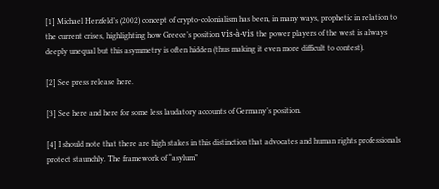[1] Michael Herzfeld’s (2002) concept of crypto-colonialism has been, in many ways, prophetic in relation to the current crises, highlighting how Greece’s position vis-à-vis the power players of the west is always deeply unequal but this asymmetry is often hidden (thus making it even more difficult to contest).

[2] See press release here.

[3] See here and here for some less laudatory accounts of Germany’s position.

[4] I should note that there are high stakes in this distinction that advocates and human rights professionals protect staunchly. The framework of “asylum”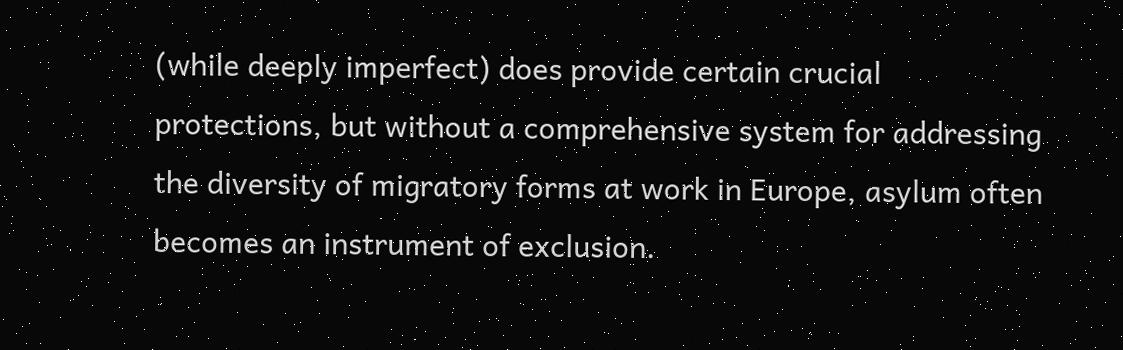(while deeply imperfect) does provide certain crucial protections, but without a comprehensive system for addressing the diversity of migratory forms at work in Europe, asylum often becomes an instrument of exclusion.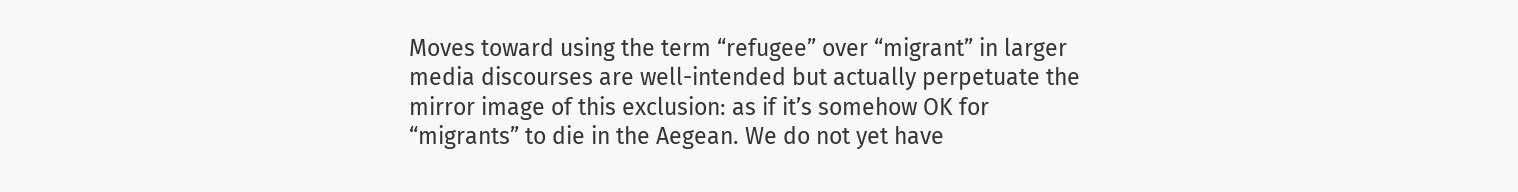Moves toward using the term “refugee” over “migrant” in larger media discourses are well-intended but actually perpetuate the mirror image of this exclusion: as if it’s somehow OK for “migrants” to die in the Aegean. We do not yet have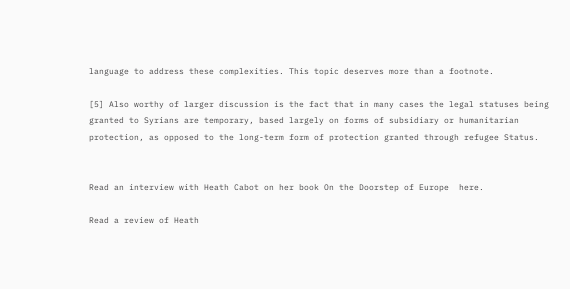language to address these complexities. This topic deserves more than a footnote.

[5] Also worthy of larger discussion is the fact that in many cases the legal statuses being granted to Syrians are temporary, based largely on forms of subsidiary or humanitarian protection, as opposed to the long-term form of protection granted through refugee Status.


Read an interview with Heath Cabot on her book On the Doorstep of Europe  here.

Read a review of Heath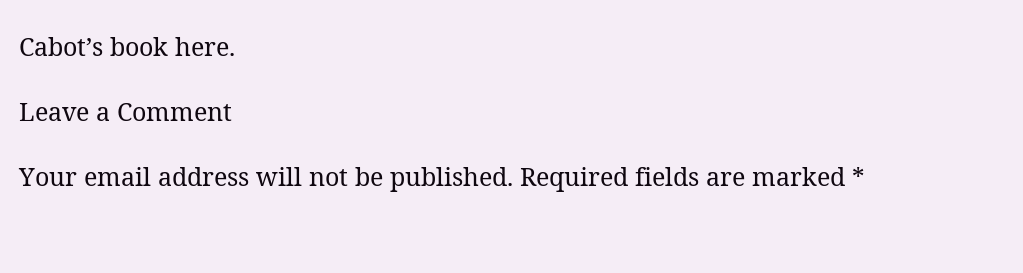Cabot’s book here.

Leave a Comment

Your email address will not be published. Required fields are marked *